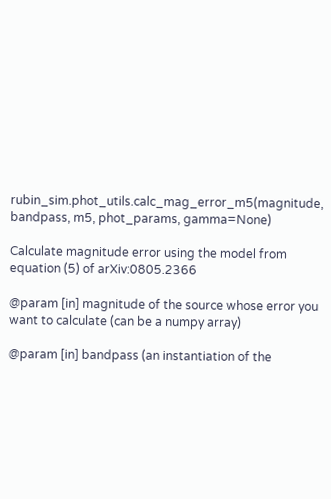rubin_sim.phot_utils.calc_mag_error_m5(magnitude, bandpass, m5, phot_params, gamma=None)

Calculate magnitude error using the model from equation (5) of arXiv:0805.2366

@param [in] magnitude of the source whose error you want to calculate (can be a numpy array)

@param [in] bandpass (an instantiation of the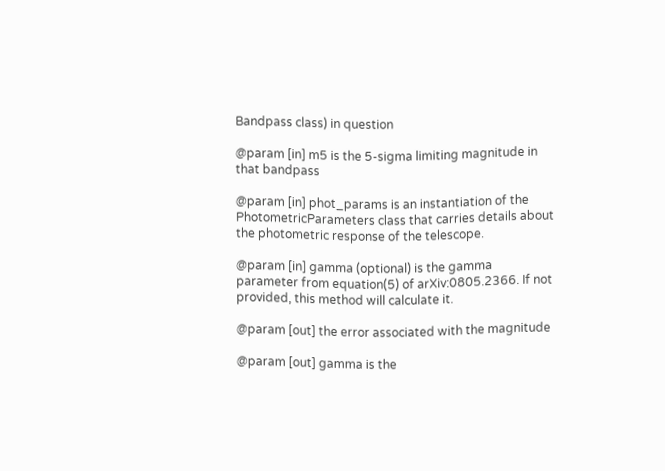Bandpass class) in question

@param [in] m5 is the 5-sigma limiting magnitude in that bandpass

@param [in] phot_params is an instantiation of the PhotometricParameters class that carries details about the photometric response of the telescope.

@param [in] gamma (optional) is the gamma parameter from equation(5) of arXiv:0805.2366. If not provided, this method will calculate it.

@param [out] the error associated with the magnitude

@param [out] gamma is the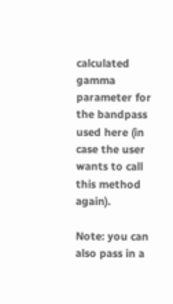calculated gamma parameter for the bandpass used here (in case the user wants to call this method again).

Note: you can also pass in a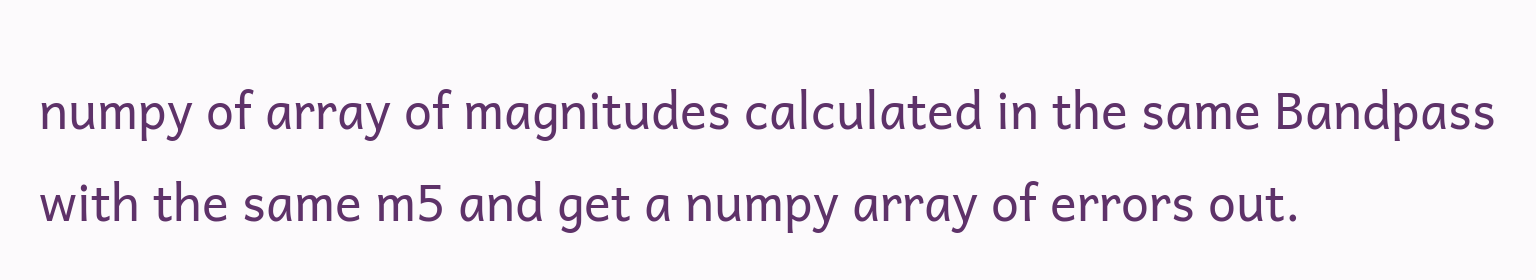numpy of array of magnitudes calculated in the same Bandpass with the same m5 and get a numpy array of errors out.